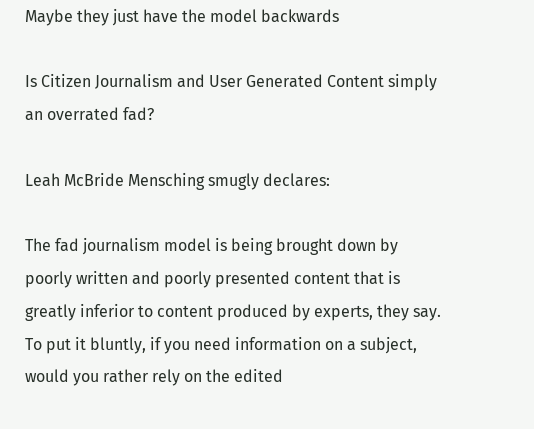Maybe they just have the model backwards

Is Citizen Journalism and User Generated Content simply an overrated fad?

Leah McBride Mensching smugly declares:

The fad journalism model is being brought down by poorly written and poorly presented content that is greatly inferior to content produced by experts, they say. To put it bluntly, if you need information on a subject, would you rather rely on the edited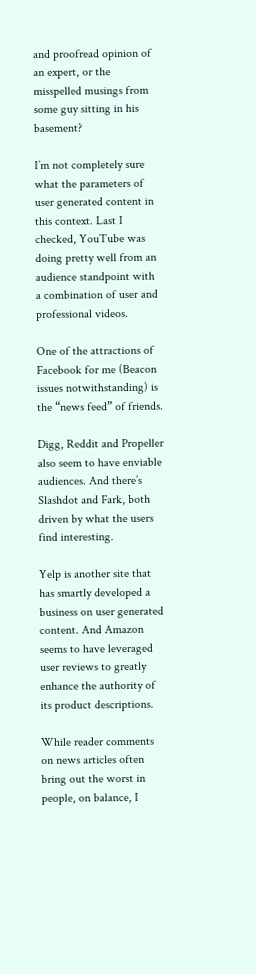and proofread opinion of an expert, or the misspelled musings from some guy sitting in his basement?

I’m not completely sure what the parameters of user generated content in this context. Last I checked, YouTube was doing pretty well from an audience standpoint with a combination of user and professional videos.

One of the attractions of Facebook for me (Beacon issues notwithstanding) is the “news feed” of friends.

Digg, Reddit and Propeller also seem to have enviable audiences. And there’s Slashdot and Fark, both driven by what the users find interesting.

Yelp is another site that has smartly developed a business on user generated content. And Amazon seems to have leveraged user reviews to greatly enhance the authority of its product descriptions.

While reader comments on news articles often bring out the worst in people, on balance, I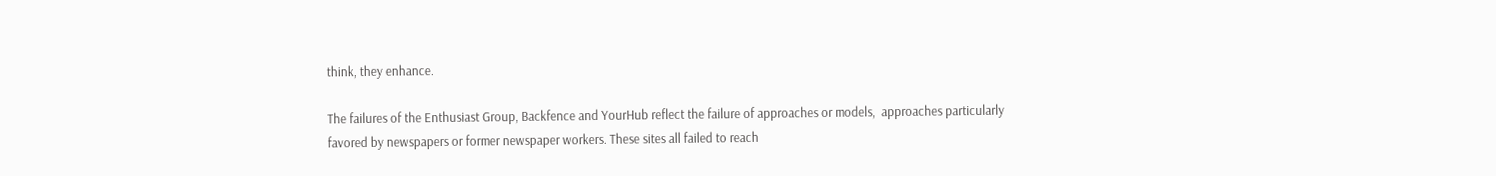think, they enhance.

The failures of the Enthusiast Group, Backfence and YourHub reflect the failure of approaches or models,  approaches particularly favored by newspapers or former newspaper workers. These sites all failed to reach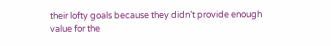their lofty goals because they didn’t provide enough value for the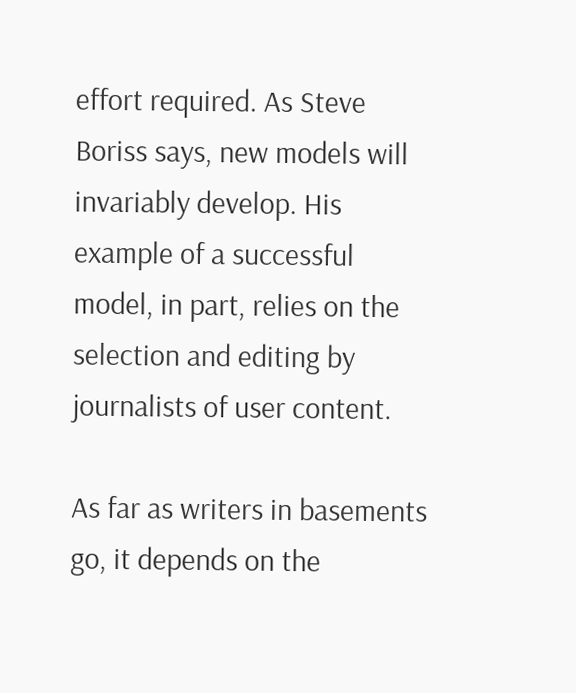effort required. As Steve Boriss says, new models will invariably develop. His example of a successful model, in part, relies on the selection and editing by journalists of user content.

As far as writers in basements go, it depends on the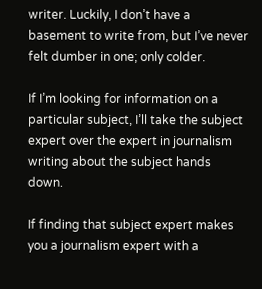writer. Luckily, I don’t have a basement to write from, but I’ve never felt dumber in one; only colder.

If I’m looking for information on a particular subject, I’ll take the subject expert over the expert in journalism writing about the subject hands down.

If finding that subject expert makes you a journalism expert with a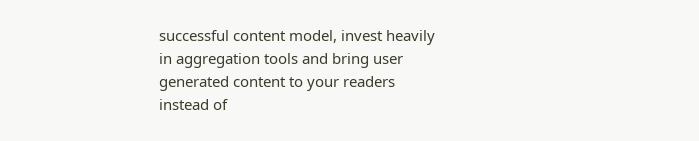successful content model, invest heavily in aggregation tools and bring user generated content to your readers instead of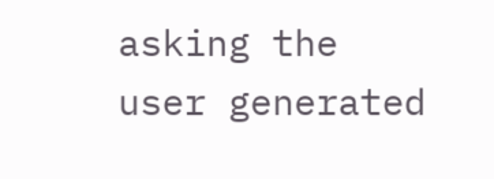asking the user generated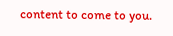content to come to you.